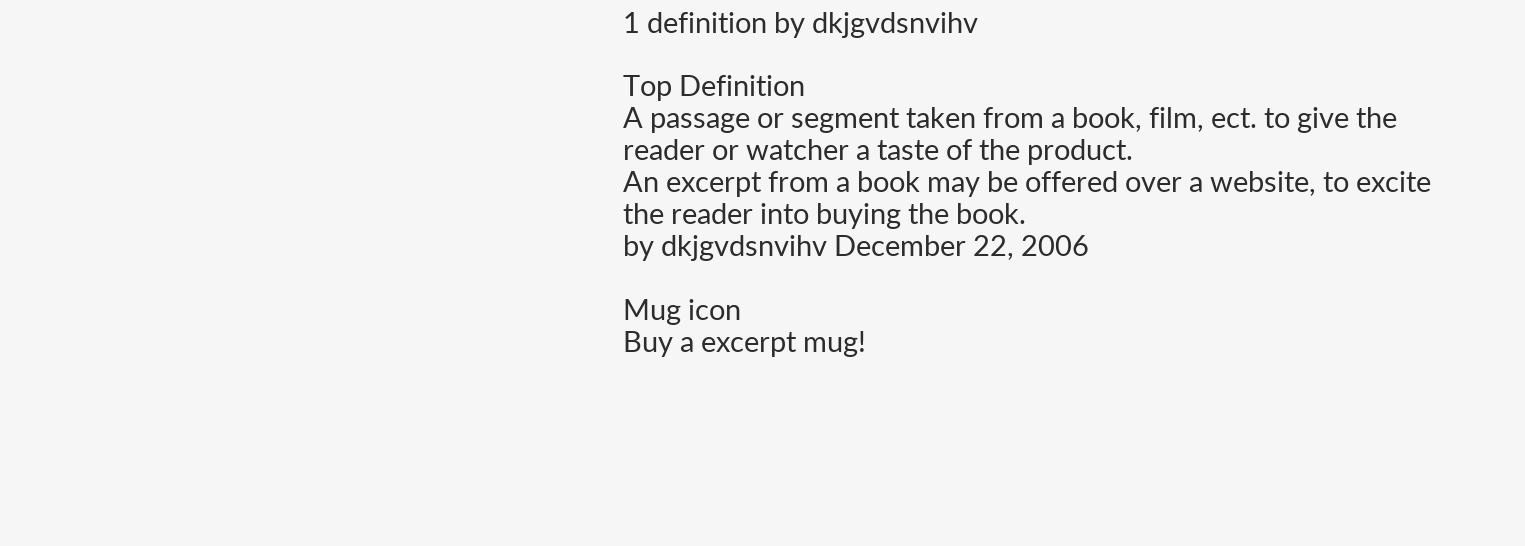1 definition by dkjgvdsnvihv

Top Definition
A passage or segment taken from a book, film, ect. to give the reader or watcher a taste of the product.
An excerpt from a book may be offered over a website, to excite the reader into buying the book.
by dkjgvdsnvihv December 22, 2006

Mug icon
Buy a excerpt mug!